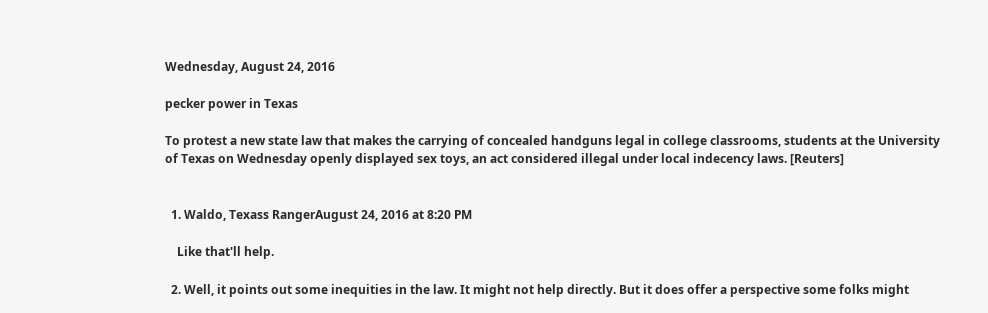Wednesday, August 24, 2016

pecker power in Texas

To protest a new state law that makes the carrying of concealed handguns legal in college classrooms, students at the University of Texas on Wednesday openly displayed sex toys, an act considered illegal under local indecency laws. [Reuters]


  1. Waldo, Texass RangerAugust 24, 2016 at 8:20 PM

    Like that'll help.

  2. Well, it points out some inequities in the law. It might not help directly. But it does offer a perspective some folks might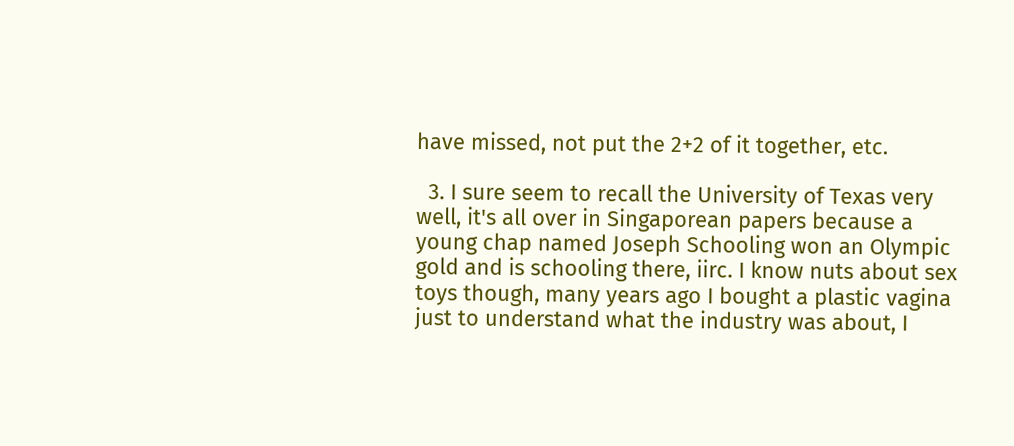have missed, not put the 2+2 of it together, etc.

  3. I sure seem to recall the University of Texas very well, it's all over in Singaporean papers because a young chap named Joseph Schooling won an Olympic gold and is schooling there, iirc. I know nuts about sex toys though, many years ago I bought a plastic vagina just to understand what the industry was about, I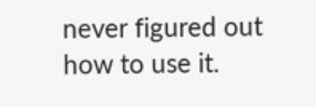never figured out how to use it.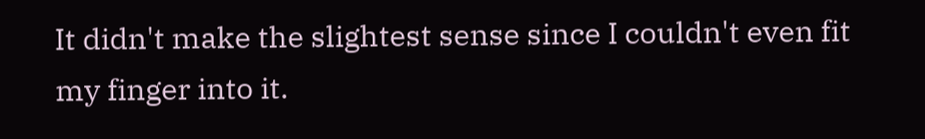It didn't make the slightest sense since I couldn't even fit my finger into it.